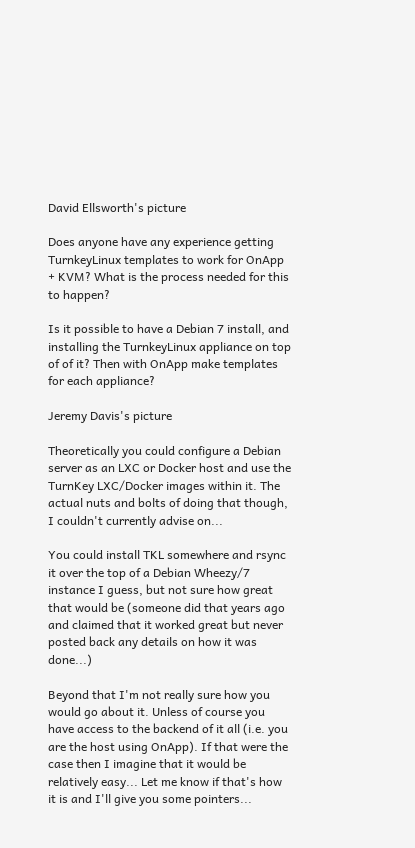David Ellsworth's picture

Does anyone have any experience getting TurnkeyLinux templates to work for OnApp + KVM? What is the process needed for this to happen?

Is it possible to have a Debian 7 install, and installing the TurnkeyLinux appliance on top of of it? Then with OnApp make templates for each appliance?

Jeremy Davis's picture

Theoretically you could configure a Debian server as an LXC or Docker host and use the TurnKey LXC/Docker images within it. The actual nuts and bolts of doing that though, I couldn't currently advise on...

You could install TKL somewhere and rsync it over the top of a Debian Wheezy/7 instance I guess, but not sure how great that would be (someone did that years ago and claimed that it worked great but never posted back any details on how it was done...)

Beyond that I'm not really sure how you would go about it. Unless of course you have access to the backend of it all (i.e. you are the host using OnApp). If that were the case then I imagine that it would be relatively easy... Let me know if that's how it is and I'll give you some pointers...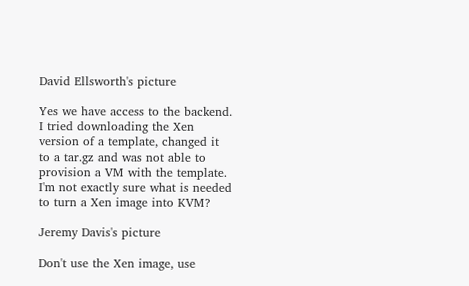David Ellsworth's picture

Yes we have access to the backend. I tried downloading the Xen version of a template, changed it to a tar.gz and was not able to provision a VM with the template. I'm not exactly sure what is needed to turn a Xen image into KVM?

Jeremy Davis's picture

Don't use the Xen image, use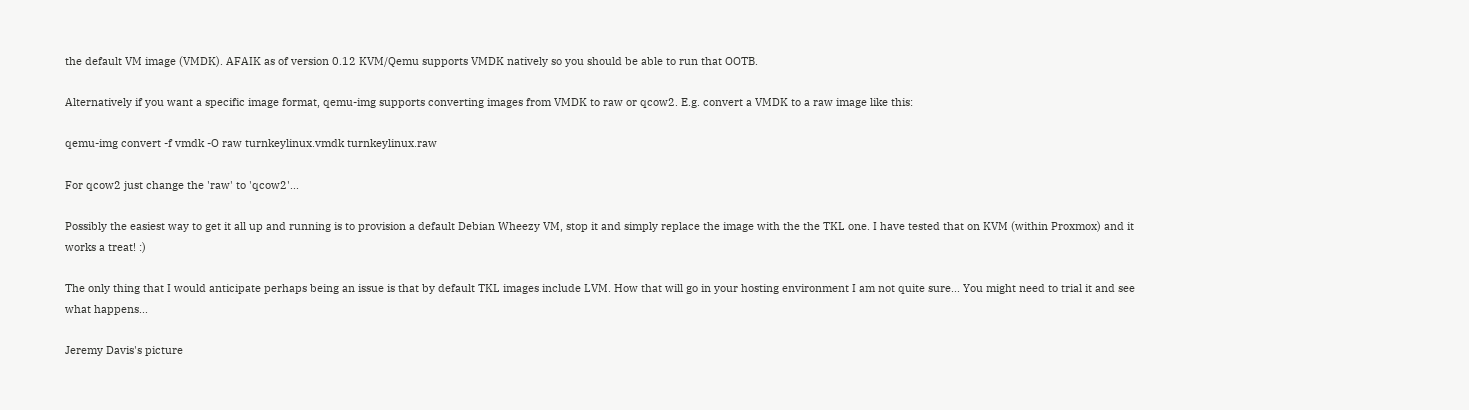the default VM image (VMDK). AFAIK as of version 0.12 KVM/Qemu supports VMDK natively so you should be able to run that OOTB.

Alternatively if you want a specific image format, qemu-img supports converting images from VMDK to raw or qcow2. E.g. convert a VMDK to a raw image like this:

qemu-img convert -f vmdk -O raw turnkeylinux.vmdk turnkeylinux.raw

For qcow2 just change the 'raw' to 'qcow2'...

Possibly the easiest way to get it all up and running is to provision a default Debian Wheezy VM, stop it and simply replace the image with the the TKL one. I have tested that on KVM (within Proxmox) and it works a treat! :)

The only thing that I would anticipate perhaps being an issue is that by default TKL images include LVM. How that will go in your hosting environment I am not quite sure... You might need to trial it and see what happens...

Jeremy Davis's picture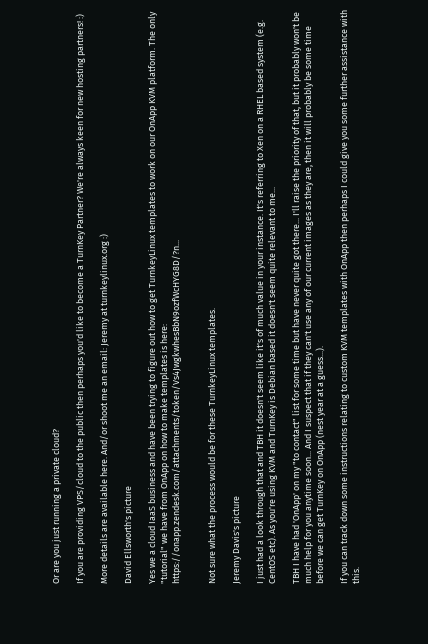Or are you just running a private cloud?

If you are providing VPS/cloud to the public then perhaps you'd like to become a TurnKey Partner? We're always keen for new hosting partners! :)

More details are available here. And/or shoot me an email: Jeremy at turnkeylinux.org :)

David Ellsworth's picture

Yes we a cloud IaaS business and have been trying to figure out how to get TurnkeyLinux templates to work on our OnApp KVM platform. The only "tutorial" we have from OnApp on how to make templates is here: https://onapp.zendesk.com/attachments/token/Vs4JwgkwhesBbN9ozfWcHYG8D/?n...


Not sure what the process would be for these TurnkeyLinux templates.

Jeremy Davis's picture

I just had a look through that and TBH it doesn't seem like it's of much value in your instance. It's referring to Xen on a RHEL based system (e.g. CentOS etc). As you're using KVM and TurnKey is Debian based it doesn't seem quite relevant to me...

TBH I have had 'OnApp' on my "to contact" list for some time but have never quite got there... I'll raise the priority of that, but it probably won't be much help for you anytime soon... And I suspect that if they can't use any of our current images as they are, then it will probably be some time before we can get TurnKey on OnApp (nest year at a guess...).

If you can track down some instructions relating to custom KVM templates with OnApp then perhaps I could give you some further assistance with this.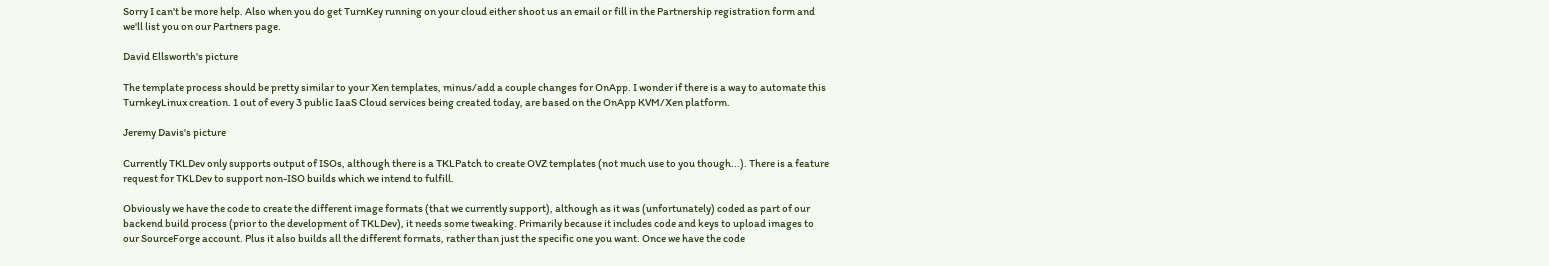Sorry I can't be more help. Also when you do get TurnKey running on your cloud either shoot us an email or fill in the Partnership registration form and we'll list you on our Partners page.

David Ellsworth's picture

The template process should be pretty similar to your Xen templates, minus/add a couple changes for OnApp. I wonder if there is a way to automate this TurnkeyLinux creation. 1 out of every 3 public IaaS Cloud services being created today, are based on the OnApp KVM/Xen platform.

Jeremy Davis's picture

Currently TKLDev only supports output of ISOs, although there is a TKLPatch to create OVZ templates (not much use to you though...). There is a feature request for TKLDev to support non-ISO builds which we intend to fulfill.

Obviously we have the code to create the different image formats (that we currently support), although as it was (unfortunately) coded as part of our backend build process (prior to the development of TKLDev), it needs some tweaking. Primarily because it includes code and keys to upload images to our SourceForge account. Plus it also builds all the different formats, rather than just the specific one you want. Once we have the code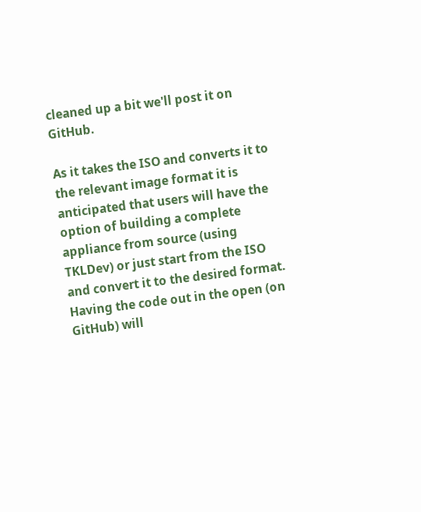cleaned up a bit we'll post it on GitHub.

As it takes the ISO and converts it to the relevant image format it is anticipated that users will have the option of building a complete appliance from source (using TKLDev) or just start from the ISO and convert it to the desired format. Having the code out in the open (on GitHub) will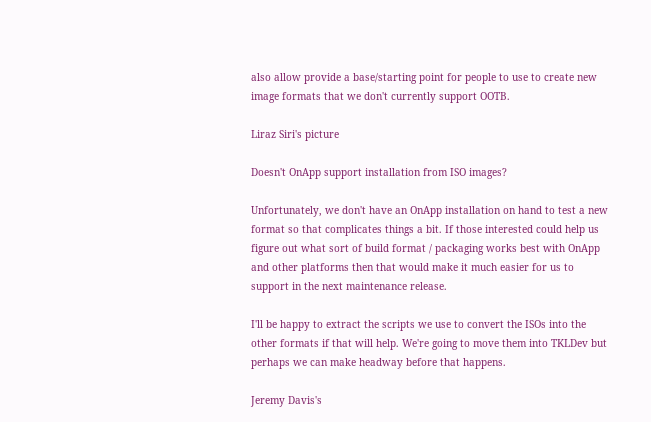also allow provide a base/starting point for people to use to create new image formats that we don't currently support OOTB.

Liraz Siri's picture

Doesn't OnApp support installation from ISO images?

Unfortunately, we don't have an OnApp installation on hand to test a new format so that complicates things a bit. If those interested could help us figure out what sort of build format / packaging works best with OnApp and other platforms then that would make it much easier for us to support in the next maintenance release.

I'll be happy to extract the scripts we use to convert the ISOs into the other formats if that will help. We're going to move them into TKLDev but perhaps we can make headway before that happens.

Jeremy Davis's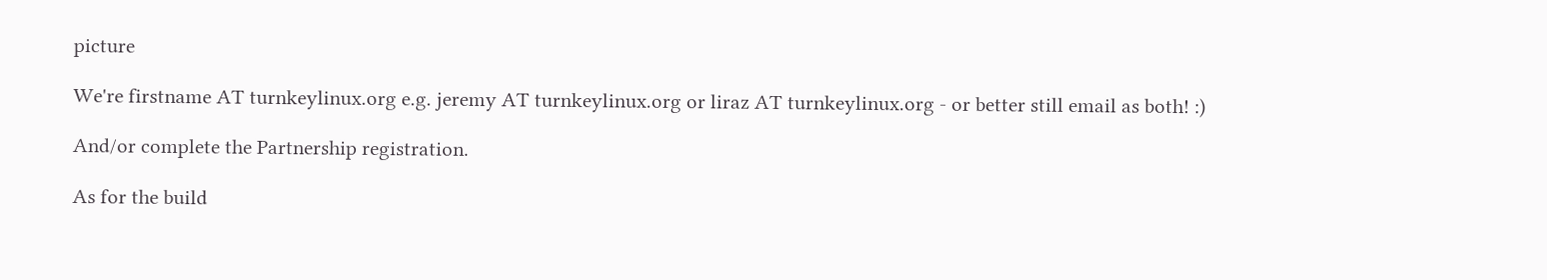picture

We're firstname AT turnkeylinux.org e.g. jeremy AT turnkeylinux.org or liraz AT turnkeylinux.org - or better still email as both! :)

And/or complete the Partnership registration.

As for the build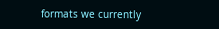formats we currently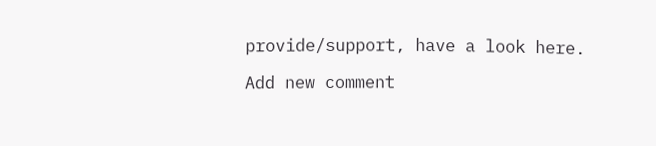provide/support, have a look here.

Add new comment